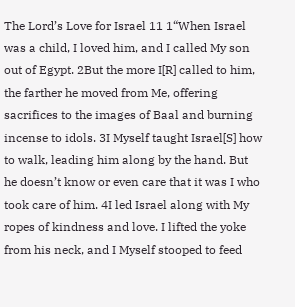The Lord’s Love for Israel 11 1“When Israel was a child, I loved him, and I called My son out of Egypt. 2But the more I[R] called to him, the farther he moved from Me, offering sacrifices to the images of Baal and burning incense to idols. 3I Myself taught Israel[S] how to walk, leading him along by the hand. But he doesn’t know or even care that it was I who took care of him. 4I led Israel along with My ropes of kindness and love. I lifted the yoke from his neck, and I Myself stooped to feed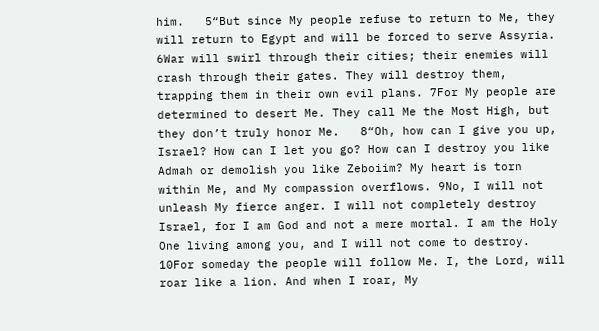him.   5“But since My people refuse to return to Me, they will return to Egypt and will be forced to serve Assyria. 6War will swirl through their cities; their enemies will crash through their gates. They will destroy them, trapping them in their own evil plans. 7For My people are determined to desert Me. They call Me the Most High, but they don’t truly honor Me.   8“Oh, how can I give you up, Israel? How can I let you go? How can I destroy you like Admah or demolish you like Zeboiim? My heart is torn within Me, and My compassion overflows. 9No, I will not unleash My fierce anger. I will not completely destroy Israel, for I am God and not a mere mortal. I am the Holy One living among you, and I will not come to destroy. 10For someday the people will follow Me. I, the Lord, will roar like a lion. And when I roar, My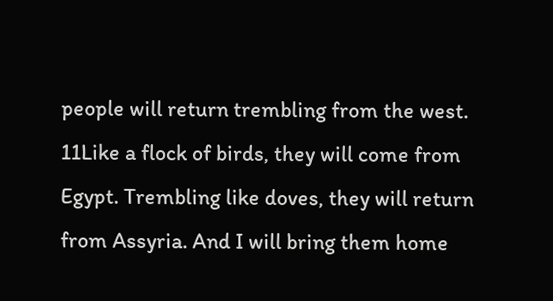people will return trembling from the west. 11Like a flock of birds, they will come from Egypt. Trembling like doves, they will return from Assyria. And I will bring them home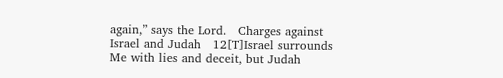again,” says the Lord.   Charges against Israel and Judah   12[T]Israel surrounds Me with lies and deceit, but Judah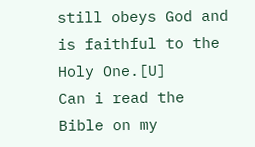still obeys God and is faithful to the Holy One.[U]
Can i read the Bible on my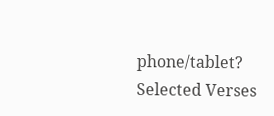phone/tablet?
Selected Verses